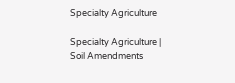Specialty Agriculture

Specialty Agriculture | Soil Amendments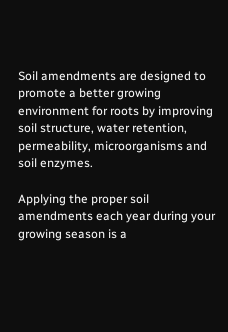Soil amendments are designed to promote a better growing environment for roots by improving soil structure, water retention, permeability, microorganisms and soil enzymes.

Applying the proper soil amendments each year during your growing season is a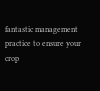fantastic management practice to ensure your crop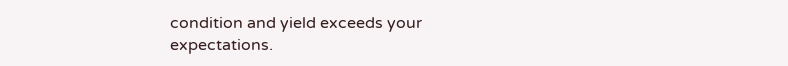condition and yield exceeds your expectations.